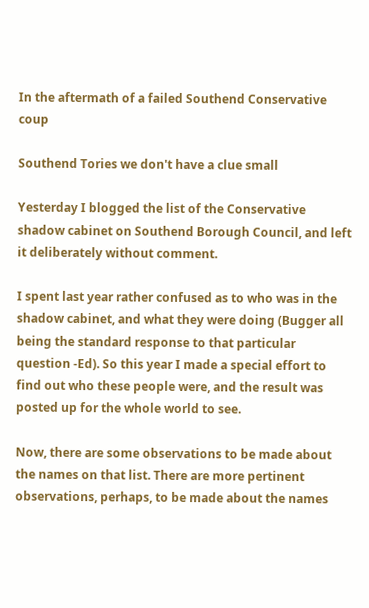In the aftermath of a failed Southend Conservative coup

Southend Tories we don't have a clue small

Yesterday I blogged the list of the Conservative shadow cabinet on Southend Borough Council, and left it deliberately without comment.

I spent last year rather confused as to who was in the shadow cabinet, and what they were doing (Bugger all being the standard response to that particular question -Ed). So this year I made a special effort to find out who these people were, and the result was posted up for the whole world to see.

Now, there are some observations to be made about the names on that list. There are more pertinent observations, perhaps, to be made about the names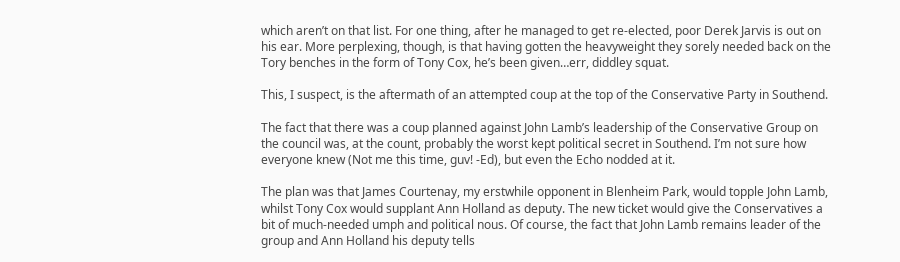which aren’t on that list. For one thing, after he managed to get re-elected, poor Derek Jarvis is out on his ear. More perplexing, though, is that having gotten the heavyweight they sorely needed back on the Tory benches in the form of Tony Cox, he’s been given…err, diddley squat.

This, I suspect, is the aftermath of an attempted coup at the top of the Conservative Party in Southend.

The fact that there was a coup planned against John Lamb’s leadership of the Conservative Group on the council was, at the count, probably the worst kept political secret in Southend. I’m not sure how everyone knew (Not me this time, guv! -Ed), but even the Echo nodded at it.

The plan was that James Courtenay, my erstwhile opponent in Blenheim Park, would topple John Lamb, whilst Tony Cox would supplant Ann Holland as deputy. The new ticket would give the Conservatives a bit of much-needed umph and political nous. Of course, the fact that John Lamb remains leader of the group and Ann Holland his deputy tells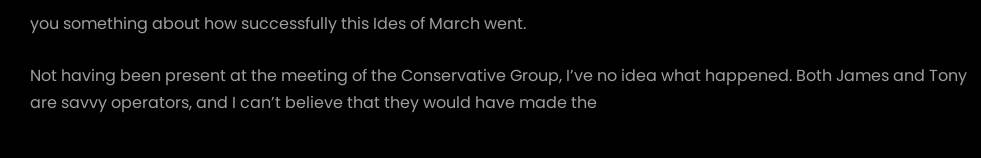you something about how successfully this Ides of March went.

Not having been present at the meeting of the Conservative Group, I’ve no idea what happened. Both James and Tony are savvy operators, and I can’t believe that they would have made the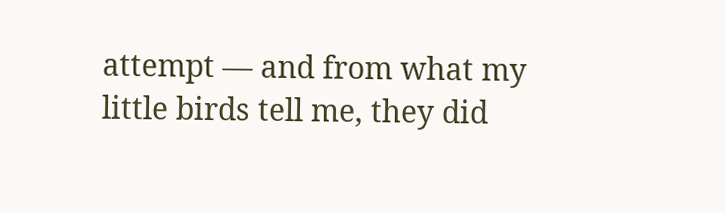attempt — and from what my little birds tell me, they did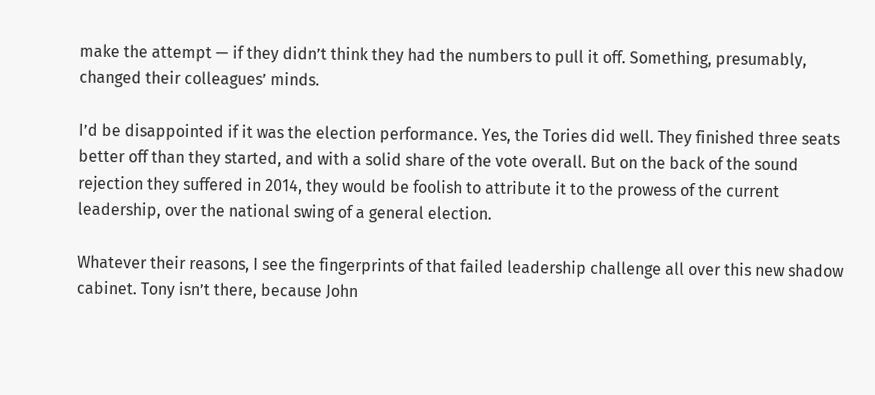make the attempt — if they didn’t think they had the numbers to pull it off. Something, presumably, changed their colleagues’ minds.

I’d be disappointed if it was the election performance. Yes, the Tories did well. They finished three seats better off than they started, and with a solid share of the vote overall. But on the back of the sound rejection they suffered in 2014, they would be foolish to attribute it to the prowess of the current leadership, over the national swing of a general election.

Whatever their reasons, I see the fingerprints of that failed leadership challenge all over this new shadow cabinet. Tony isn’t there, because John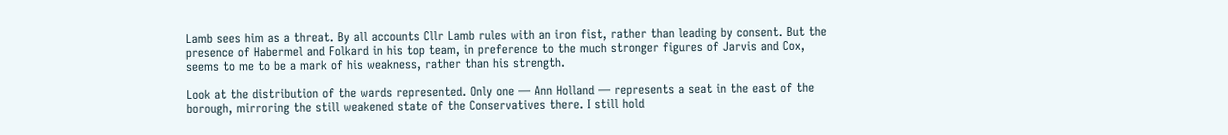Lamb sees him as a threat. By all accounts Cllr Lamb rules with an iron fist, rather than leading by consent. But the presence of Habermel and Folkard in his top team, in preference to the much stronger figures of Jarvis and Cox, seems to me to be a mark of his weakness, rather than his strength.

Look at the distribution of the wards represented. Only one — Ann Holland — represents a seat in the east of the borough, mirroring the still weakened state of the Conservatives there. I still hold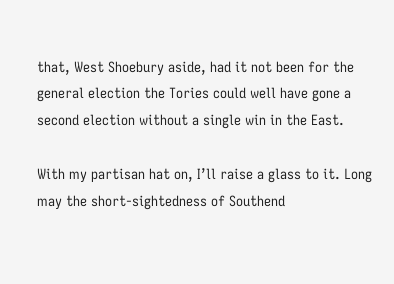that, West Shoebury aside, had it not been for the general election the Tories could well have gone a second election without a single win in the East.

With my partisan hat on, I’ll raise a glass to it. Long may the short-sightedness of Southend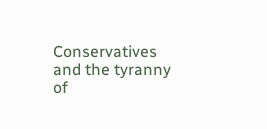Conservatives and the tyranny of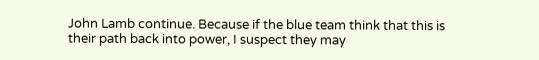John Lamb continue. Because if the blue team think that this is their path back into power, I suspect they may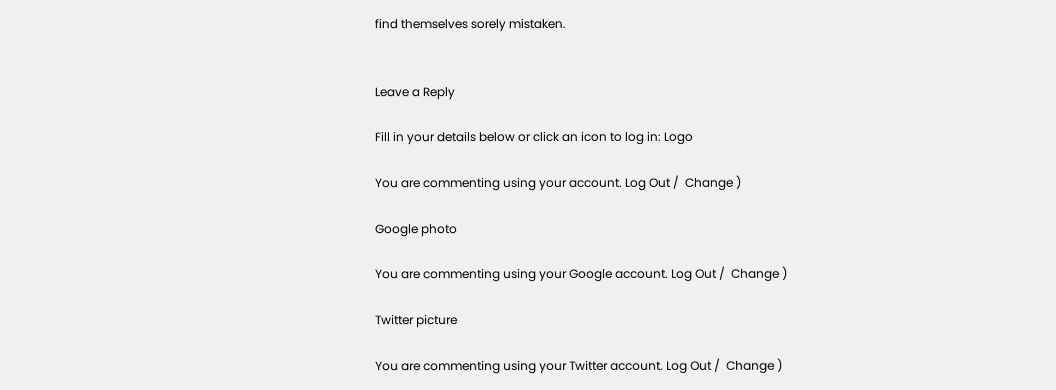find themselves sorely mistaken.


Leave a Reply

Fill in your details below or click an icon to log in: Logo

You are commenting using your account. Log Out /  Change )

Google photo

You are commenting using your Google account. Log Out /  Change )

Twitter picture

You are commenting using your Twitter account. Log Out /  Change )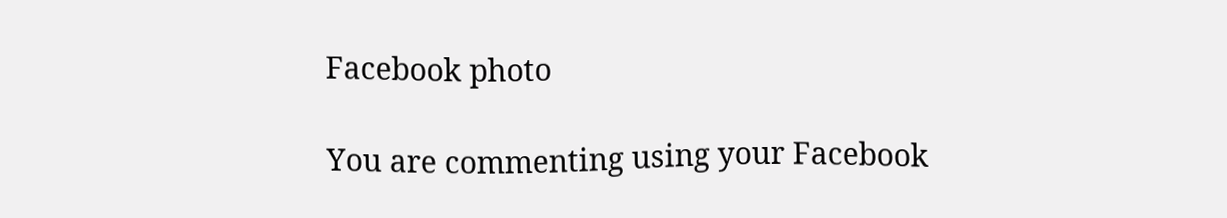Facebook photo

You are commenting using your Facebook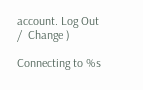account. Log Out /  Change )

Connecting to %s